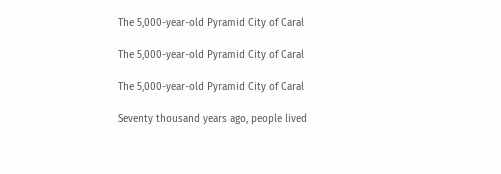The 5,000-year-old Pyramid City of Caral

The 5,000-year-old Pyramid City of Caral

The 5,000-year-old Pyramid City of Caral

Seventy thousand years ago, people lived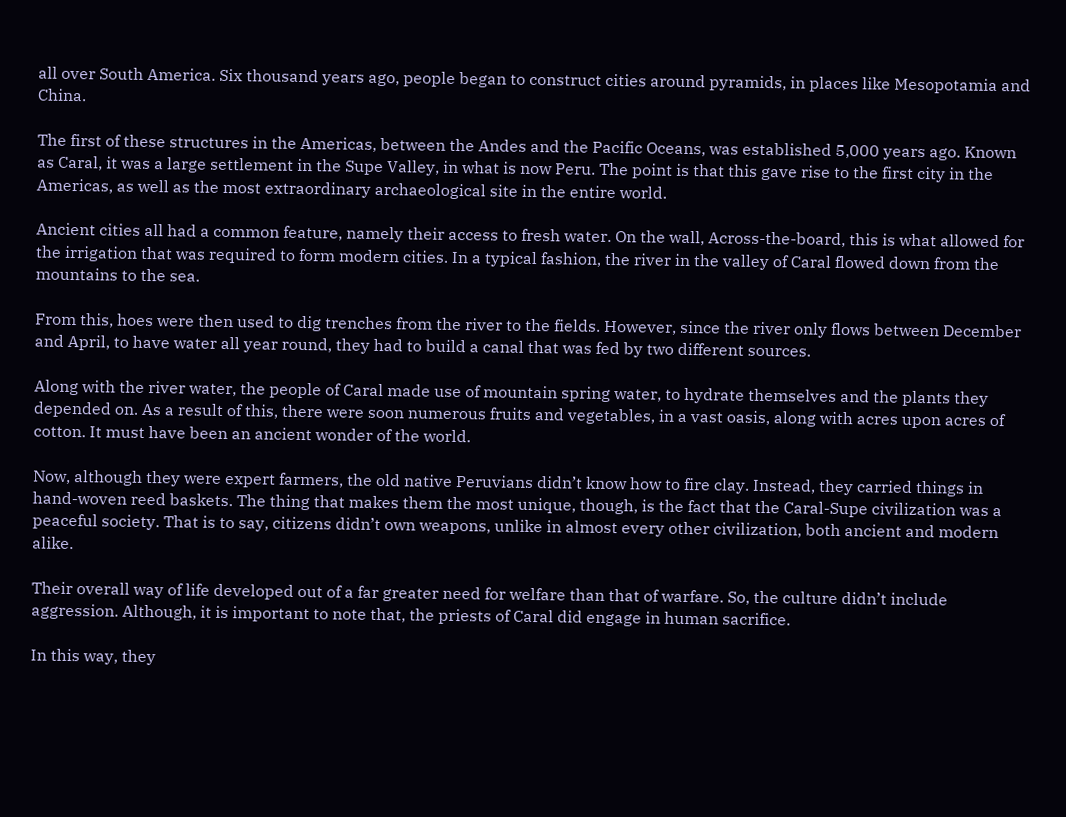all over South America. Six thousand years ago, people began to construct cities around pyramids, in places like Mesopotamia and China.

The first of these structures in the Americas, between the Andes and the Pacific Oceans, was established 5,000 years ago. Known as Caral, it was a large settlement in the Supe Valley, in what is now Peru. The point is that this gave rise to the first city in the Americas, as well as the most extraordinary archaeological site in the entire world.

Ancient cities all had a common feature, namely their access to fresh water. On the wall, Across-the-board, this is what allowed for the irrigation that was required to form modern cities. In a typical fashion, the river in the valley of Caral flowed down from the mountains to the sea.

From this, hoes were then used to dig trenches from the river to the fields. However, since the river only flows between December and April, to have water all year round, they had to build a canal that was fed by two different sources.

Along with the river water, the people of Caral made use of mountain spring water, to hydrate themselves and the plants they depended on. As a result of this, there were soon numerous fruits and vegetables, in a vast oasis, along with acres upon acres of cotton. It must have been an ancient wonder of the world.

Now, although they were expert farmers, the old native Peruvians didn’t know how to fire clay. Instead, they carried things in hand-woven reed baskets. The thing that makes them the most unique, though, is the fact that the Caral-Supe civilization was a peaceful society. That is to say, citizens didn’t own weapons, unlike in almost every other civilization, both ancient and modern alike.

Their overall way of life developed out of a far greater need for welfare than that of warfare. So, the culture didn’t include aggression. Although, it is important to note that, the priests of Caral did engage in human sacrifice.

In this way, they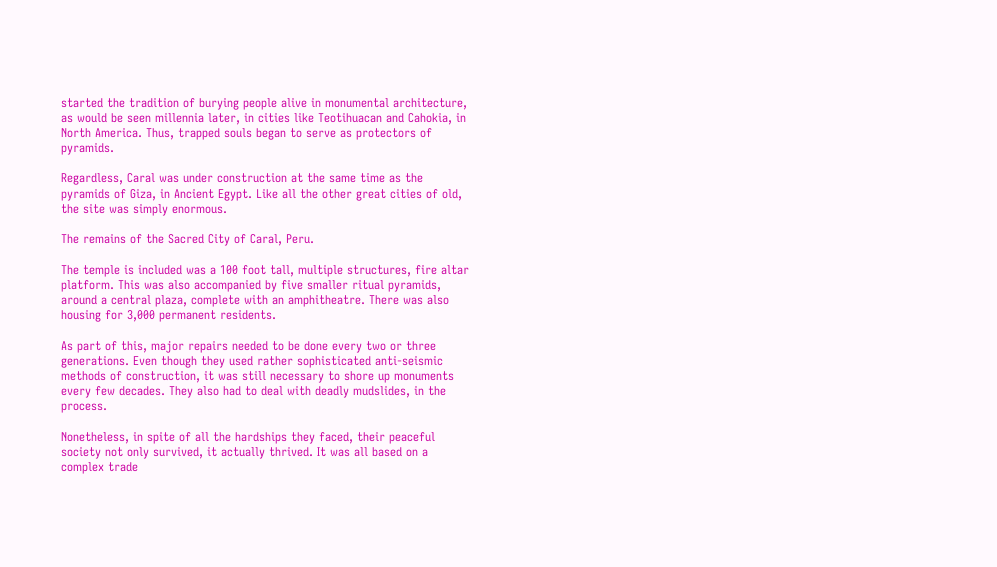started the tradition of burying people alive in monumental architecture, as would be seen millennia later, in cities like Teotihuacan and Cahokia, in North America. Thus, trapped souls began to serve as protectors of pyramids.

Regardless, Caral was under construction at the same time as the pyramids of Giza, in Ancient Egypt. Like all the other great cities of old, the site was simply enormous.

The remains of the Sacred City of Caral, Peru.

The temple is included was a 100 foot tall, multiple structures, fire altar platform. This was also accompanied by five smaller ritual pyramids, around a central plaza, complete with an amphitheatre. There was also housing for 3,000 permanent residents.

As part of this, major repairs needed to be done every two or three generations. Even though they used rather sophisticated anti-seismic methods of construction, it was still necessary to shore up monuments every few decades. They also had to deal with deadly mudslides, in the process.

Nonetheless, in spite of all the hardships they faced, their peaceful society not only survived, it actually thrived. It was all based on a complex trade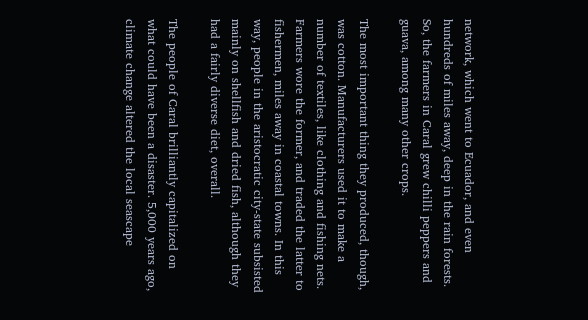network, which went to Ecuador, and even hundreds of miles away, deep in the rain forests. So, the farmers in Caral grew chilli peppers and guava, among many other crops.

The most important thing they produced, though, was cotton. Manufacturers used it to make a number of textiles, like clothing and fishing nets. Farmers wore the former, and traded the latter to fishermen, miles away in coastal towns. In this way, people in the aristocratic city-state subsisted mainly on shellfish and dried fish, although they had a fairly diverse diet, overall.

The people of Caral brilliantly capitalized on what could have been a disaster. 5,000 years ago, climate change altered the local seascape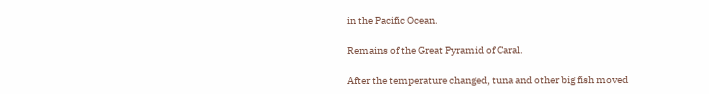in the Pacific Ocean.

Remains of the Great Pyramid of Caral.

After the temperature changed, tuna and other big fish moved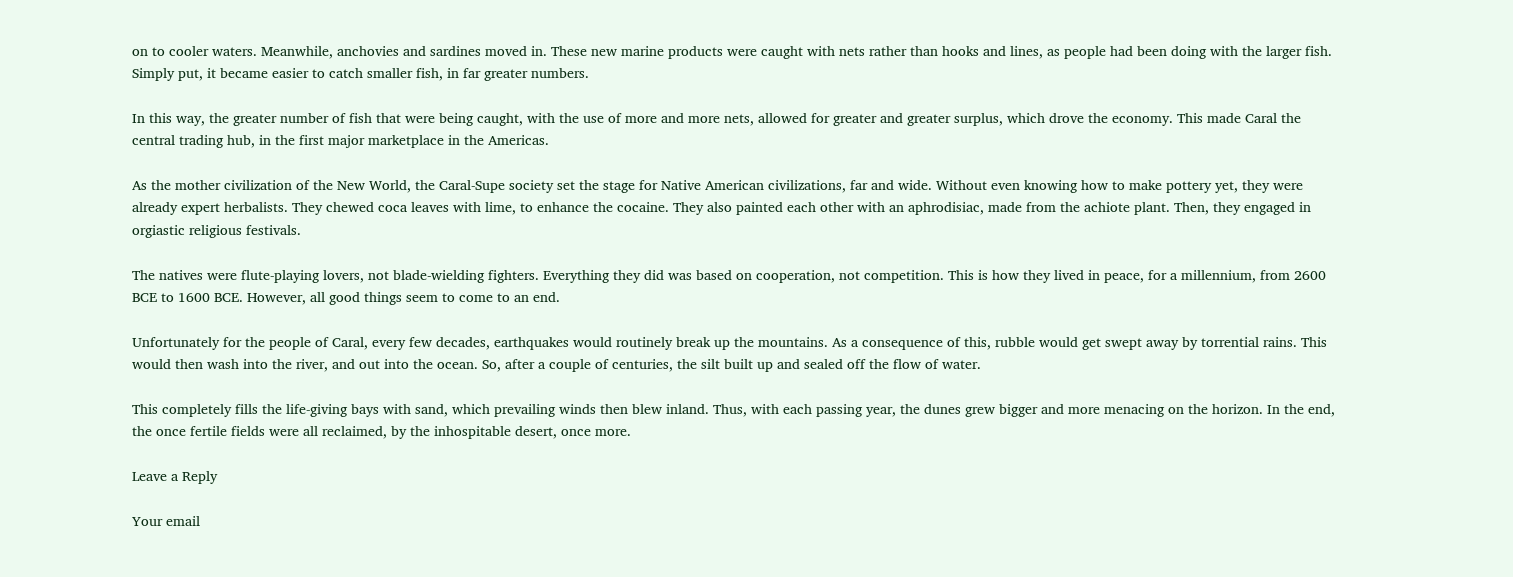on to cooler waters. Meanwhile, anchovies and sardines moved in. These new marine products were caught with nets rather than hooks and lines, as people had been doing with the larger fish. Simply put, it became easier to catch smaller fish, in far greater numbers.

In this way, the greater number of fish that were being caught, with the use of more and more nets, allowed for greater and greater surplus, which drove the economy. This made Caral the central trading hub, in the first major marketplace in the Americas.

As the mother civilization of the New World, the Caral-Supe society set the stage for Native American civilizations, far and wide. Without even knowing how to make pottery yet, they were already expert herbalists. They chewed coca leaves with lime, to enhance the cocaine. They also painted each other with an aphrodisiac, made from the achiote plant. Then, they engaged in orgiastic religious festivals.

The natives were flute-playing lovers, not blade-wielding fighters. Everything they did was based on cooperation, not competition. This is how they lived in peace, for a millennium, from 2600 BCE to 1600 BCE. However, all good things seem to come to an end.

Unfortunately for the people of Caral, every few decades, earthquakes would routinely break up the mountains. As a consequence of this, rubble would get swept away by torrential rains. This would then wash into the river, and out into the ocean. So, after a couple of centuries, the silt built up and sealed off the flow of water.

This completely fills the life-giving bays with sand, which prevailing winds then blew inland. Thus, with each passing year, the dunes grew bigger and more menacing on the horizon. In the end, the once fertile fields were all reclaimed, by the inhospitable desert, once more.

Leave a Reply

Your email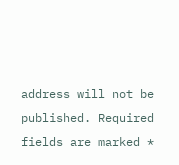address will not be published. Required fields are marked *